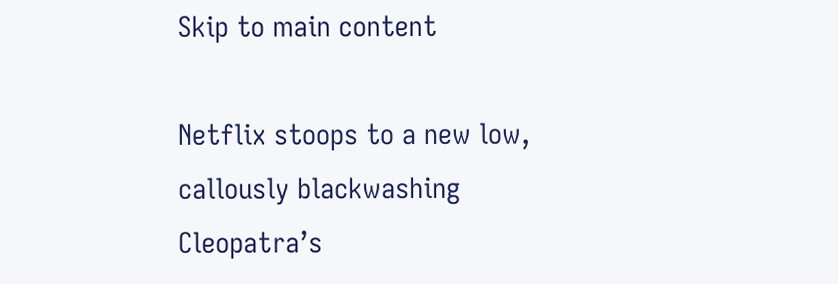Skip to main content

Netflix stoops to a new low, callously blackwashing Cleopatra’s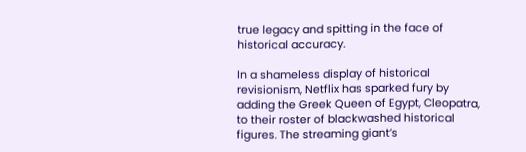true legacy and spitting in the face of historical accuracy.

In a shameless display of historical revisionism, Netflix has sparked fury by adding the Greek Queen of Egypt, Cleopatra, to their roster of blackwashed historical figures. The streaming giant’s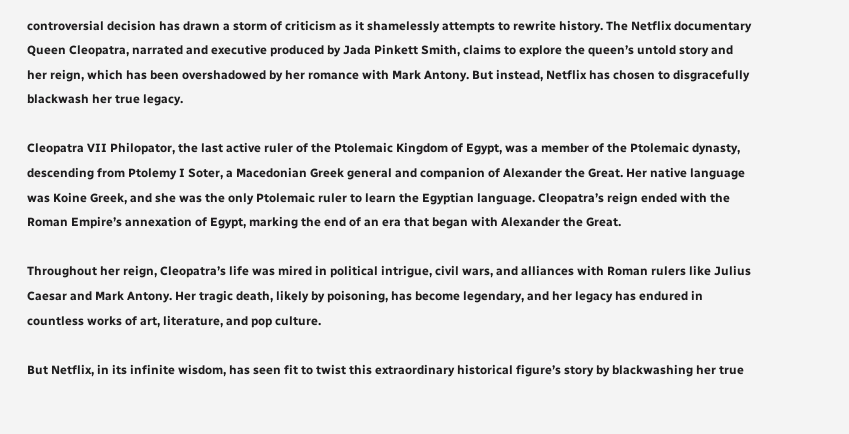controversial decision has drawn a storm of criticism as it shamelessly attempts to rewrite history. The Netflix documentary Queen Cleopatra, narrated and executive produced by Jada Pinkett Smith, claims to explore the queen’s untold story and her reign, which has been overshadowed by her romance with Mark Antony. But instead, Netflix has chosen to disgracefully blackwash her true legacy.

Cleopatra VII Philopator, the last active ruler of the Ptolemaic Kingdom of Egypt, was a member of the Ptolemaic dynasty, descending from Ptolemy I Soter, a Macedonian Greek general and companion of Alexander the Great. Her native language was Koine Greek, and she was the only Ptolemaic ruler to learn the Egyptian language. Cleopatra’s reign ended with the Roman Empire’s annexation of Egypt, marking the end of an era that began with Alexander the Great.

Throughout her reign, Cleopatra’s life was mired in political intrigue, civil wars, and alliances with Roman rulers like Julius Caesar and Mark Antony. Her tragic death, likely by poisoning, has become legendary, and her legacy has endured in countless works of art, literature, and pop culture.

But Netflix, in its infinite wisdom, has seen fit to twist this extraordinary historical figure’s story by blackwashing her true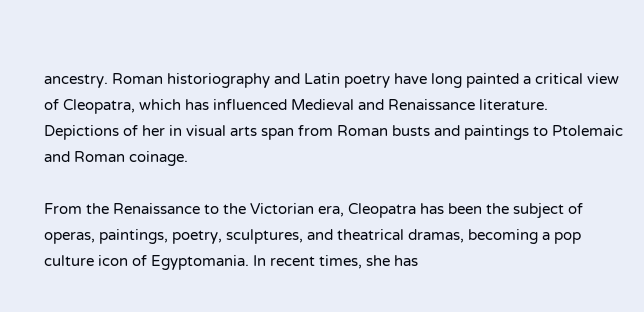ancestry. Roman historiography and Latin poetry have long painted a critical view of Cleopatra, which has influenced Medieval and Renaissance literature. Depictions of her in visual arts span from Roman busts and paintings to Ptolemaic and Roman coinage.

From the Renaissance to the Victorian era, Cleopatra has been the subject of operas, paintings, poetry, sculptures, and theatrical dramas, becoming a pop culture icon of Egyptomania. In recent times, she has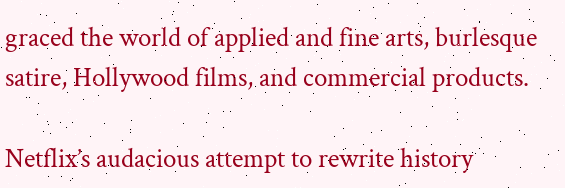graced the world of applied and fine arts, burlesque satire, Hollywood films, and commercial products.

Netflix’s audacious attempt to rewrite history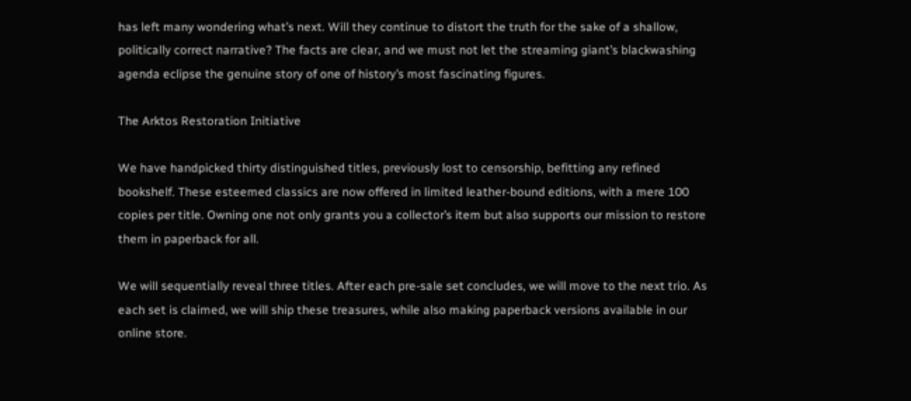has left many wondering what’s next. Will they continue to distort the truth for the sake of a shallow, politically correct narrative? The facts are clear, and we must not let the streaming giant’s blackwashing agenda eclipse the genuine story of one of history’s most fascinating figures.

The Arktos Restoration Initiative

We have handpicked thirty distinguished titles, previously lost to censorship, befitting any refined bookshelf. These esteemed classics are now offered in limited leather-bound editions, with a mere 100 copies per title. Owning one not only grants you a collector’s item but also supports our mission to restore them in paperback for all.

We will sequentially reveal three titles. After each pre-sale set concludes, we will move to the next trio. As each set is claimed, we will ship these treasures, while also making paperback versions available in our online store.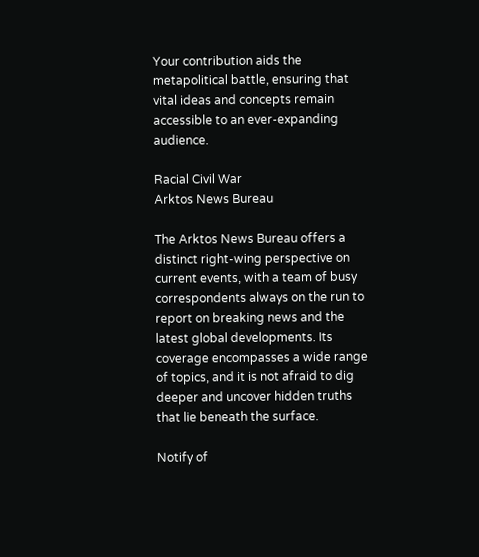Your contribution aids the metapolitical battle, ensuring that vital ideas and concepts remain accessible to an ever-expanding audience.

Racial Civil War
Arktos News Bureau

The Arktos News Bureau offers a distinct right-wing perspective on current events, with a team of busy correspondents always on the run to report on breaking news and the latest global developments. Its coverage encompasses a wide range of topics, and it is not afraid to dig deeper and uncover hidden truths that lie beneath the surface.

Notify of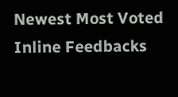Newest Most Voted
Inline Feedbacks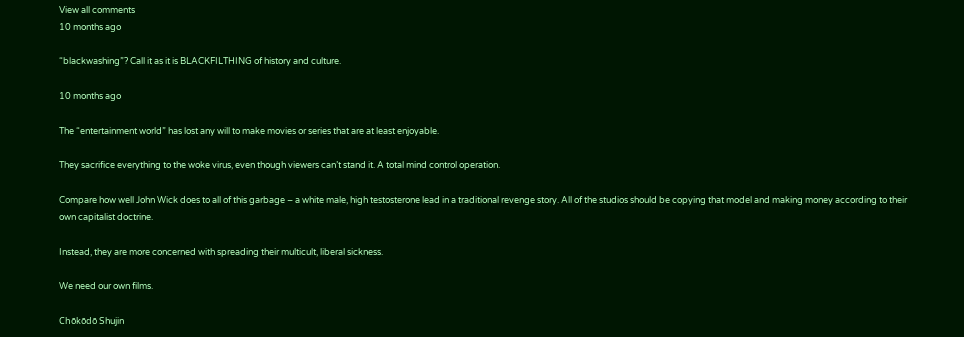View all comments
10 months ago

“blackwashing”? Call it as it is BLACKFILTHING of history and culture.

10 months ago

The “entertainment world” has lost any will to make movies or series that are at least enjoyable.

They sacrifice everything to the woke virus, even though viewers can’t stand it. A total mind control operation.

Compare how well John Wick does to all of this garbage – a white male, high testosterone lead in a traditional revenge story. All of the studios should be copying that model and making money according to their own capitalist doctrine.

Instead, they are more concerned with spreading their multicult, liberal sickness.

We need our own films.

Chōkōdō Shujin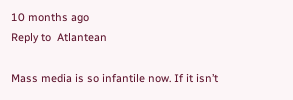10 months ago
Reply to  Atlantean

Mass media is so infantile now. If it isn’t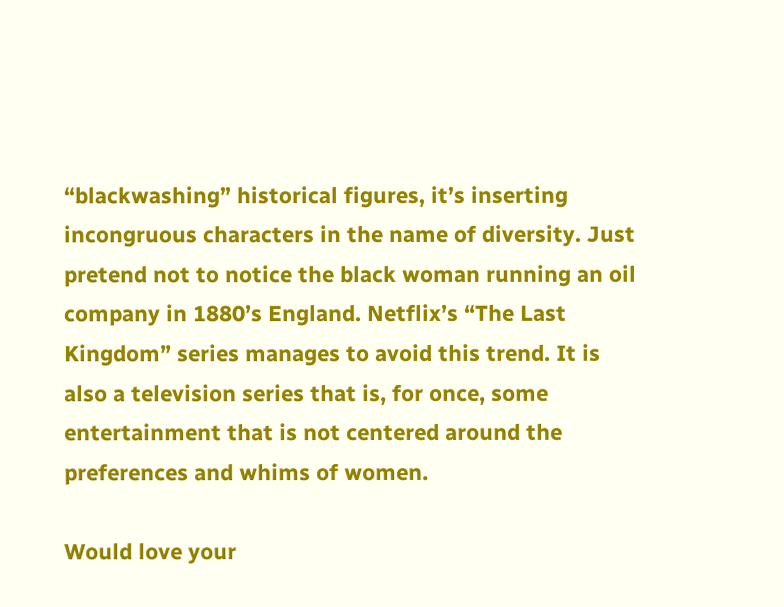“blackwashing” historical figures, it’s inserting incongruous characters in the name of diversity. Just pretend not to notice the black woman running an oil company in 1880’s England. Netflix’s “The Last Kingdom” series manages to avoid this trend. It is also a television series that is, for once, some entertainment that is not centered around the preferences and whims of women.

Would love your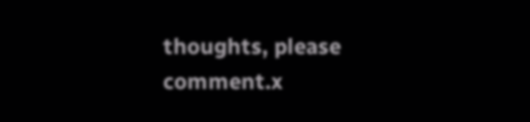thoughts, please comment.x